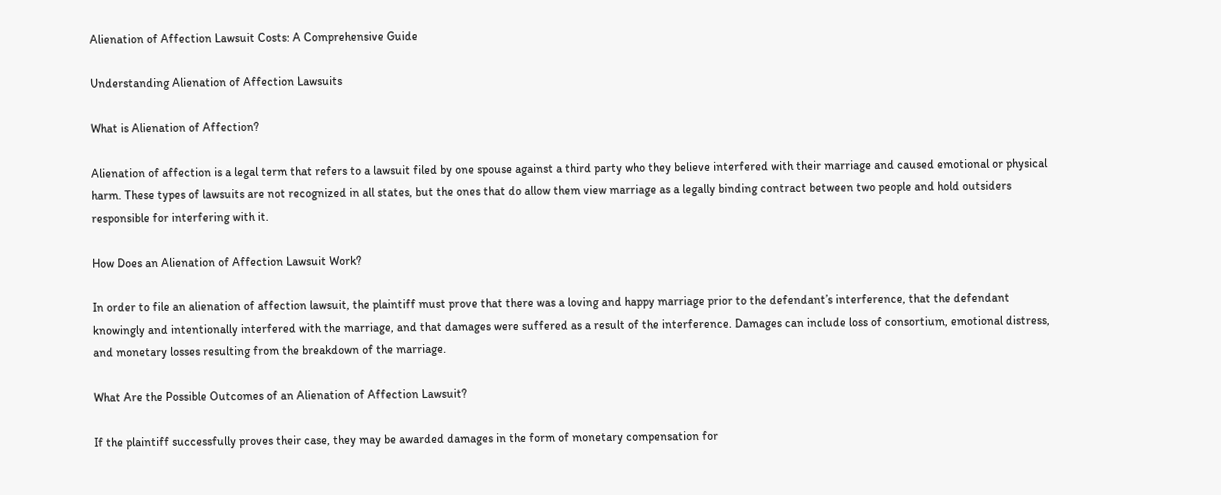Alienation of Affection Lawsuit Costs: A Comprehensive Guide

Understanding Alienation of Affection Lawsuits

What is Alienation of Affection?

Alienation of affection is a legal term that refers to a lawsuit filed by one spouse against a third party who they believe interfered with their marriage and caused emotional or physical harm. These types of lawsuits are not recognized in all states, but the ones that do allow them view marriage as a legally binding contract between two people and hold outsiders responsible for interfering with it.

How Does an Alienation of Affection Lawsuit Work?

In order to file an alienation of affection lawsuit, the plaintiff must prove that there was a loving and happy marriage prior to the defendant’s interference, that the defendant knowingly and intentionally interfered with the marriage, and that damages were suffered as a result of the interference. Damages can include loss of consortium, emotional distress, and monetary losses resulting from the breakdown of the marriage.

What Are the Possible Outcomes of an Alienation of Affection Lawsuit?

If the plaintiff successfully proves their case, they may be awarded damages in the form of monetary compensation for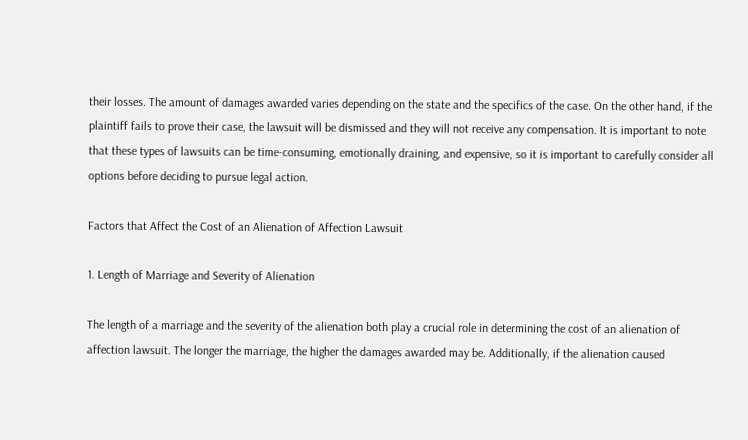their losses. The amount of damages awarded varies depending on the state and the specifics of the case. On the other hand, if the plaintiff fails to prove their case, the lawsuit will be dismissed and they will not receive any compensation. It is important to note that these types of lawsuits can be time-consuming, emotionally draining, and expensive, so it is important to carefully consider all options before deciding to pursue legal action.

Factors that Affect the Cost of an Alienation of Affection Lawsuit

1. Length of Marriage and Severity of Alienation

The length of a marriage and the severity of the alienation both play a crucial role in determining the cost of an alienation of affection lawsuit. The longer the marriage, the higher the damages awarded may be. Additionally, if the alienation caused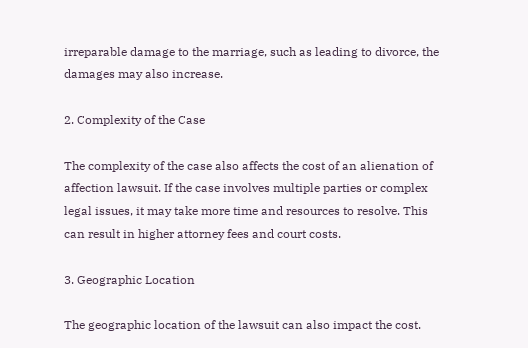irreparable damage to the marriage, such as leading to divorce, the damages may also increase.

2. Complexity of the Case

The complexity of the case also affects the cost of an alienation of affection lawsuit. If the case involves multiple parties or complex legal issues, it may take more time and resources to resolve. This can result in higher attorney fees and court costs.

3. Geographic Location

The geographic location of the lawsuit can also impact the cost.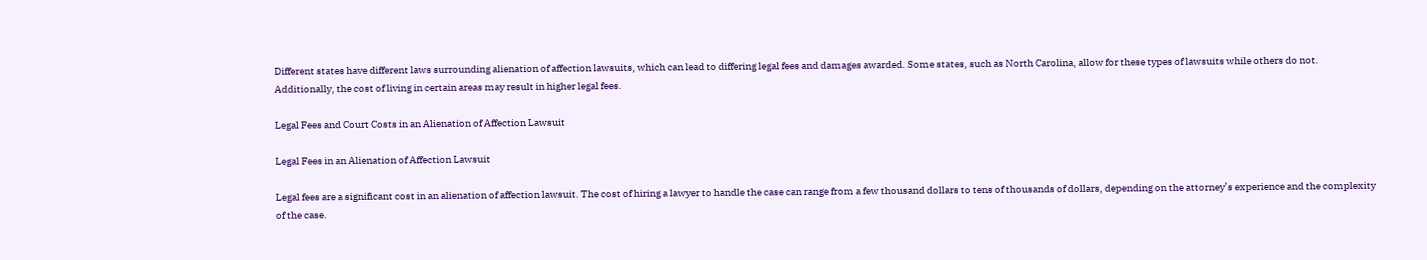Different states have different laws surrounding alienation of affection lawsuits, which can lead to differing legal fees and damages awarded. Some states, such as North Carolina, allow for these types of lawsuits while others do not. Additionally, the cost of living in certain areas may result in higher legal fees.

Legal Fees and Court Costs in an Alienation of Affection Lawsuit

Legal Fees in an Alienation of Affection Lawsuit

Legal fees are a significant cost in an alienation of affection lawsuit. The cost of hiring a lawyer to handle the case can range from a few thousand dollars to tens of thousands of dollars, depending on the attorney’s experience and the complexity of the case.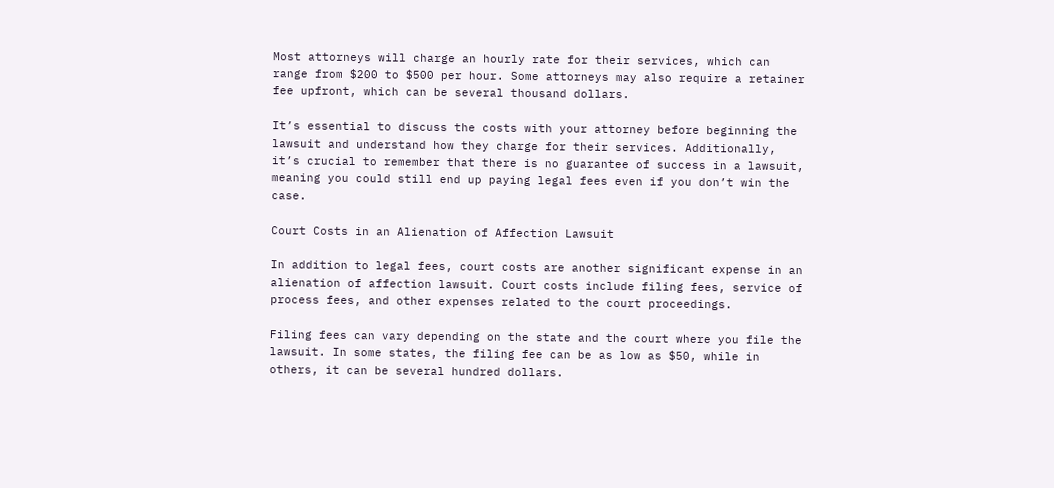Most attorneys will charge an hourly rate for their services, which can range from $200 to $500 per hour. Some attorneys may also require a retainer fee upfront, which can be several thousand dollars.

It’s essential to discuss the costs with your attorney before beginning the lawsuit and understand how they charge for their services. Additionally, it’s crucial to remember that there is no guarantee of success in a lawsuit, meaning you could still end up paying legal fees even if you don’t win the case.

Court Costs in an Alienation of Affection Lawsuit

In addition to legal fees, court costs are another significant expense in an alienation of affection lawsuit. Court costs include filing fees, service of process fees, and other expenses related to the court proceedings.

Filing fees can vary depending on the state and the court where you file the lawsuit. In some states, the filing fee can be as low as $50, while in others, it can be several hundred dollars.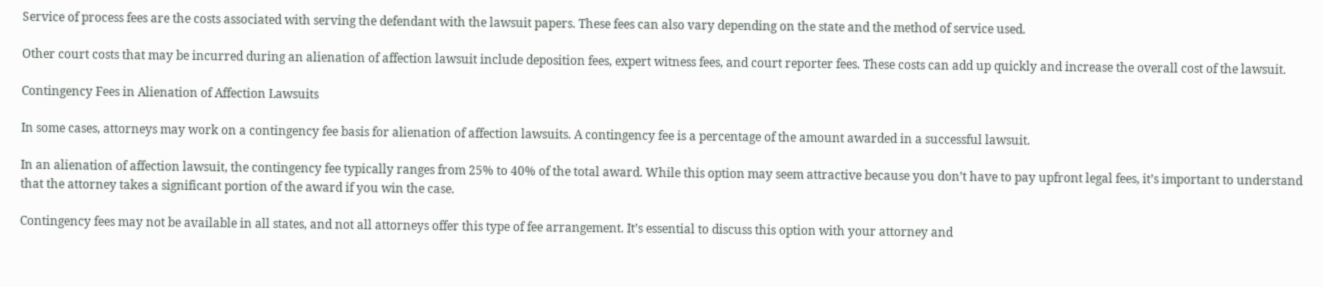Service of process fees are the costs associated with serving the defendant with the lawsuit papers. These fees can also vary depending on the state and the method of service used.

Other court costs that may be incurred during an alienation of affection lawsuit include deposition fees, expert witness fees, and court reporter fees. These costs can add up quickly and increase the overall cost of the lawsuit.

Contingency Fees in Alienation of Affection Lawsuits

In some cases, attorneys may work on a contingency fee basis for alienation of affection lawsuits. A contingency fee is a percentage of the amount awarded in a successful lawsuit.

In an alienation of affection lawsuit, the contingency fee typically ranges from 25% to 40% of the total award. While this option may seem attractive because you don’t have to pay upfront legal fees, it’s important to understand that the attorney takes a significant portion of the award if you win the case.

Contingency fees may not be available in all states, and not all attorneys offer this type of fee arrangement. It’s essential to discuss this option with your attorney and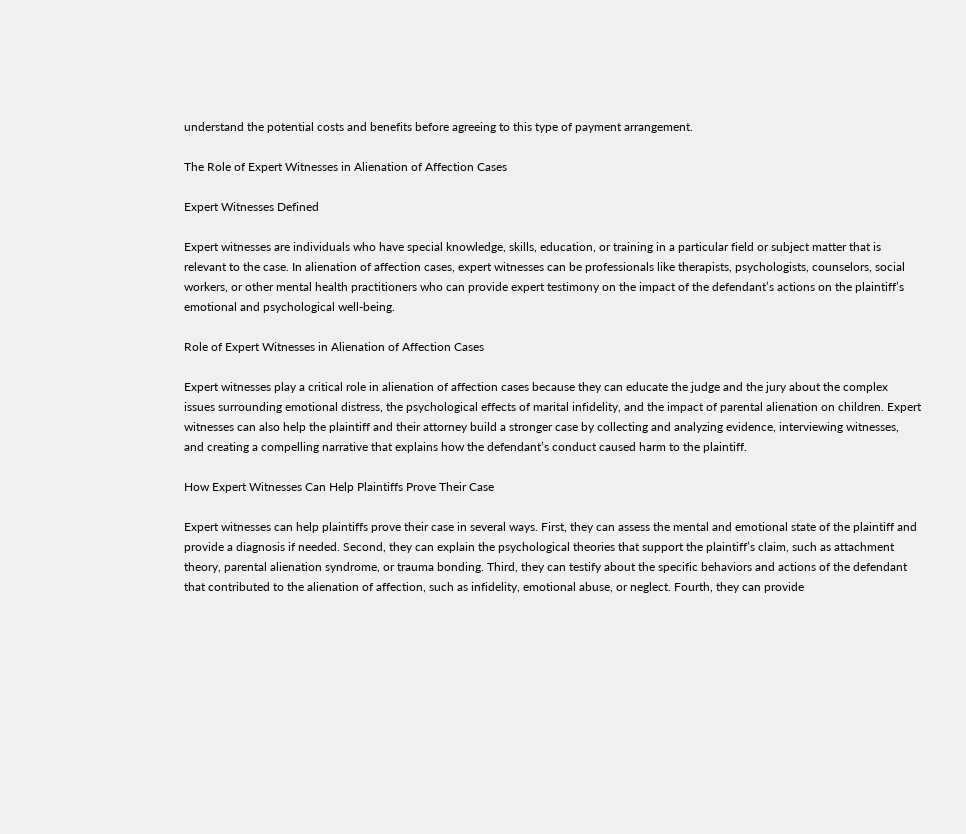understand the potential costs and benefits before agreeing to this type of payment arrangement.

The Role of Expert Witnesses in Alienation of Affection Cases

Expert Witnesses Defined

Expert witnesses are individuals who have special knowledge, skills, education, or training in a particular field or subject matter that is relevant to the case. In alienation of affection cases, expert witnesses can be professionals like therapists, psychologists, counselors, social workers, or other mental health practitioners who can provide expert testimony on the impact of the defendant’s actions on the plaintiff’s emotional and psychological well-being.

Role of Expert Witnesses in Alienation of Affection Cases

Expert witnesses play a critical role in alienation of affection cases because they can educate the judge and the jury about the complex issues surrounding emotional distress, the psychological effects of marital infidelity, and the impact of parental alienation on children. Expert witnesses can also help the plaintiff and their attorney build a stronger case by collecting and analyzing evidence, interviewing witnesses, and creating a compelling narrative that explains how the defendant’s conduct caused harm to the plaintiff.

How Expert Witnesses Can Help Plaintiffs Prove Their Case

Expert witnesses can help plaintiffs prove their case in several ways. First, they can assess the mental and emotional state of the plaintiff and provide a diagnosis if needed. Second, they can explain the psychological theories that support the plaintiff’s claim, such as attachment theory, parental alienation syndrome, or trauma bonding. Third, they can testify about the specific behaviors and actions of the defendant that contributed to the alienation of affection, such as infidelity, emotional abuse, or neglect. Fourth, they can provide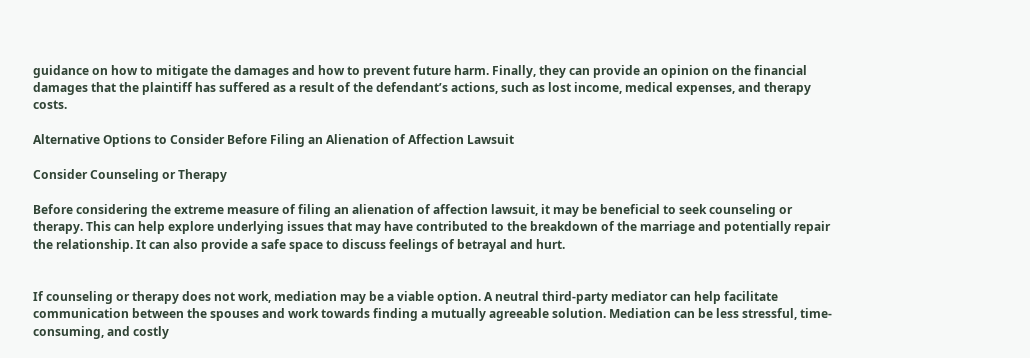guidance on how to mitigate the damages and how to prevent future harm. Finally, they can provide an opinion on the financial damages that the plaintiff has suffered as a result of the defendant’s actions, such as lost income, medical expenses, and therapy costs.

Alternative Options to Consider Before Filing an Alienation of Affection Lawsuit

Consider Counseling or Therapy

Before considering the extreme measure of filing an alienation of affection lawsuit, it may be beneficial to seek counseling or therapy. This can help explore underlying issues that may have contributed to the breakdown of the marriage and potentially repair the relationship. It can also provide a safe space to discuss feelings of betrayal and hurt.


If counseling or therapy does not work, mediation may be a viable option. A neutral third-party mediator can help facilitate communication between the spouses and work towards finding a mutually agreeable solution. Mediation can be less stressful, time-consuming, and costly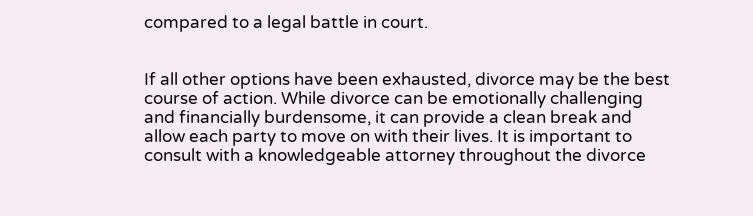compared to a legal battle in court.


If all other options have been exhausted, divorce may be the best course of action. While divorce can be emotionally challenging and financially burdensome, it can provide a clean break and allow each party to move on with their lives. It is important to consult with a knowledgeable attorney throughout the divorce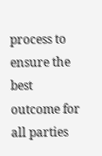process to ensure the best outcome for all parties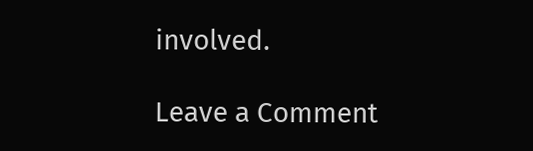involved.

Leave a Comment